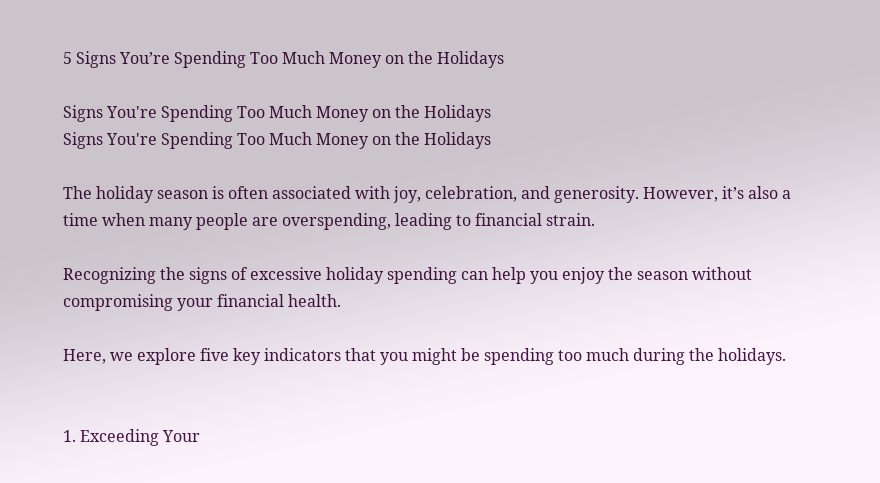5 Signs You’re Spending Too Much Money on the Holidays

Signs You're Spending Too Much Money on the Holidays
Signs You're Spending Too Much Money on the Holidays

The holiday season is often associated with joy, celebration, and generosity. However, it’s also a time when many people are overspending, leading to financial strain.

Recognizing the signs of excessive holiday spending can help you enjoy the season without compromising your financial health.

Here, we explore five key indicators that you might be spending too much during the holidays.


1. Exceeding Your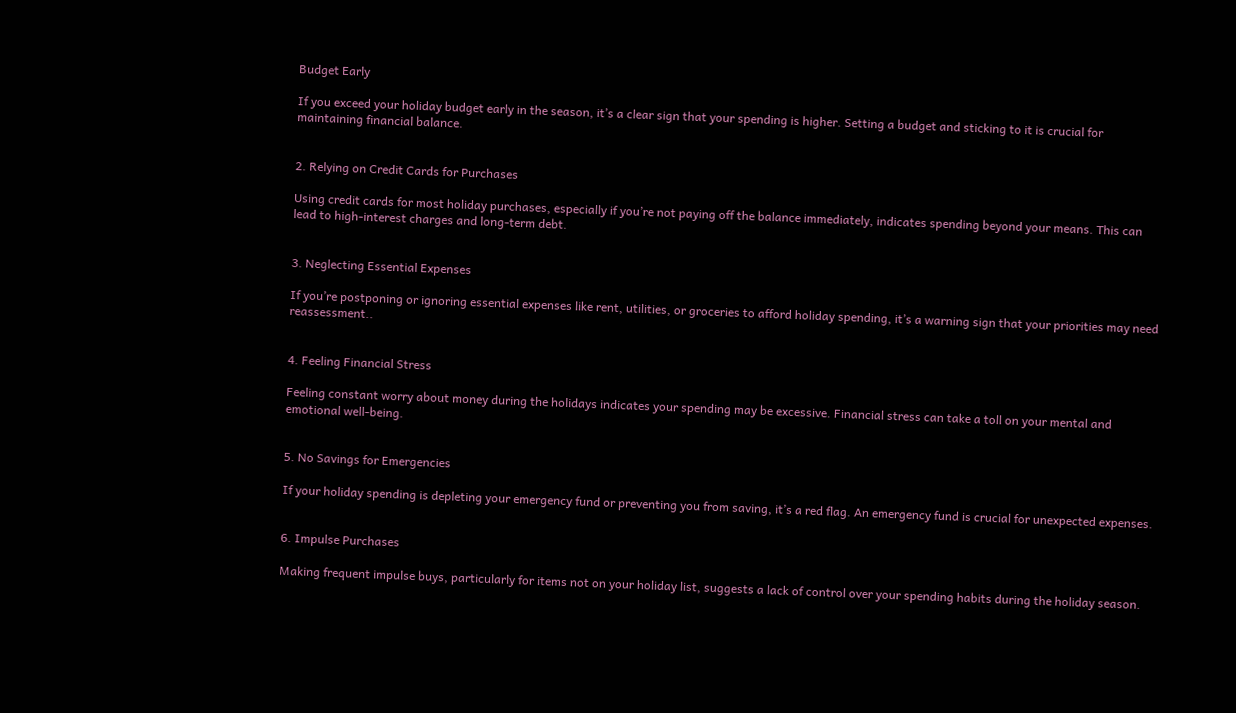Budget Early

If you exceed your holiday budget early in the season, it’s a clear sign that your spending is higher. Setting a budget and sticking to it is crucial for maintaining financial balance.


2. Relying on Credit Cards for Purchases

Using credit cards for most holiday purchases, especially if you’re not paying off the balance immediately, indicates spending beyond your means. This can lead to high-interest charges and long-term debt.


3. Neglecting Essential Expenses

If you’re postponing or ignoring essential expenses like rent, utilities, or groceries to afford holiday spending, it’s a warning sign that your priorities may need reassessment..


4. Feeling Financial Stress

Feeling constant worry about money during the holidays indicates your spending may be excessive. Financial stress can take a toll on your mental and emotional well-being.


5. No Savings for Emergencies

If your holiday spending is depleting your emergency fund or preventing you from saving, it’s a red flag. An emergency fund is crucial for unexpected expenses.


6. Impulse Purchases

Making frequent impulse buys, particularly for items not on your holiday list, suggests a lack of control over your spending habits during the holiday season.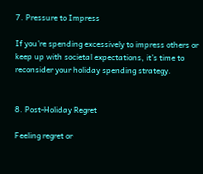7. Pressure to Impress

If you’re spending excessively to impress others or keep up with societal expectations, it’s time to reconsider your holiday spending strategy.


8. Post-Holiday Regret

Feeling regret or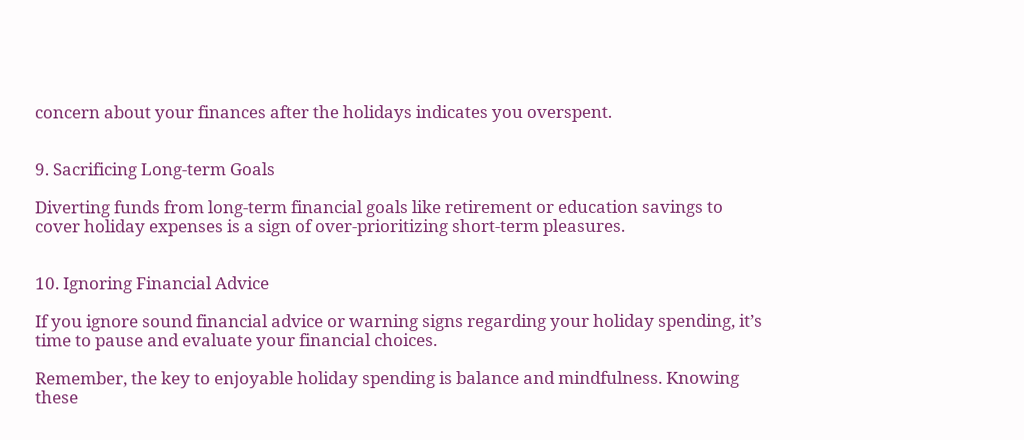concern about your finances after the holidays indicates you overspent.


9. Sacrificing Long-term Goals

Diverting funds from long-term financial goals like retirement or education savings to cover holiday expenses is a sign of over-prioritizing short-term pleasures.


10. Ignoring Financial Advice

If you ignore sound financial advice or warning signs regarding your holiday spending, it’s time to pause and evaluate your financial choices.

Remember, the key to enjoyable holiday spending is balance and mindfulness. Knowing these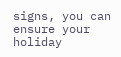signs, you can ensure your holiday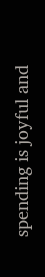spending is joyful and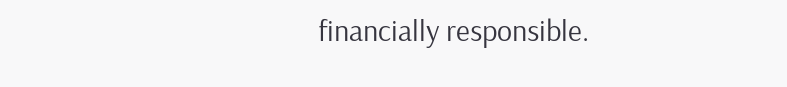financially responsible.